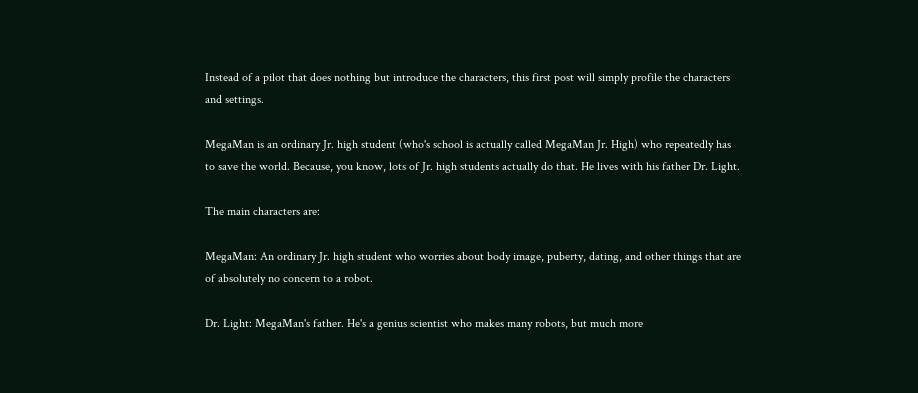Instead of a pilot that does nothing but introduce the characters, this first post will simply profile the characters and settings.

MegaMan is an ordinary Jr. high student (who's school is actually called MegaMan Jr. High) who repeatedly has to save the world. Because, you know, lots of Jr. high students actually do that. He lives with his father Dr. Light.

The main characters are:

MegaMan: An ordinary Jr. high student who worries about body image, puberty, dating, and other things that are of absolutely no concern to a robot.

Dr. Light: MegaMan's father. He's a genius scientist who makes many robots, but much more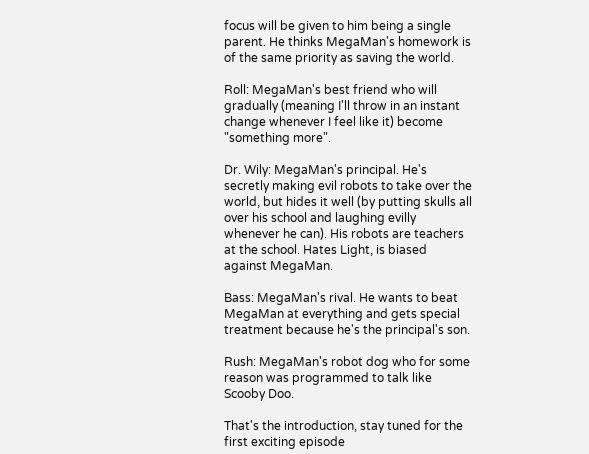focus will be given to him being a single parent. He thinks MegaMan's homework is of the same priority as saving the world.

Roll: MegaMan's best friend who will gradually (meaning I'll throw in an instant change whenever I feel like it) become "something more".

Dr. Wily: MegaMan's principal. He's secretly making evil robots to take over the world, but hides it well (by putting skulls all over his school and laughing evilly whenever he can). His robots are teachers at the school. Hates Light, is biased against MegaMan.

Bass: MegaMan's rival. He wants to beat MegaMan at everything and gets special treatment because he's the principal's son.

Rush: MegaMan's robot dog who for some reason was programmed to talk like Scooby Doo.

That's the introduction, stay tuned for the first exciting episode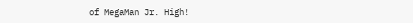of MegaMan Jr. High!